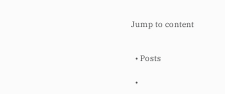Jump to content


  • Posts

  •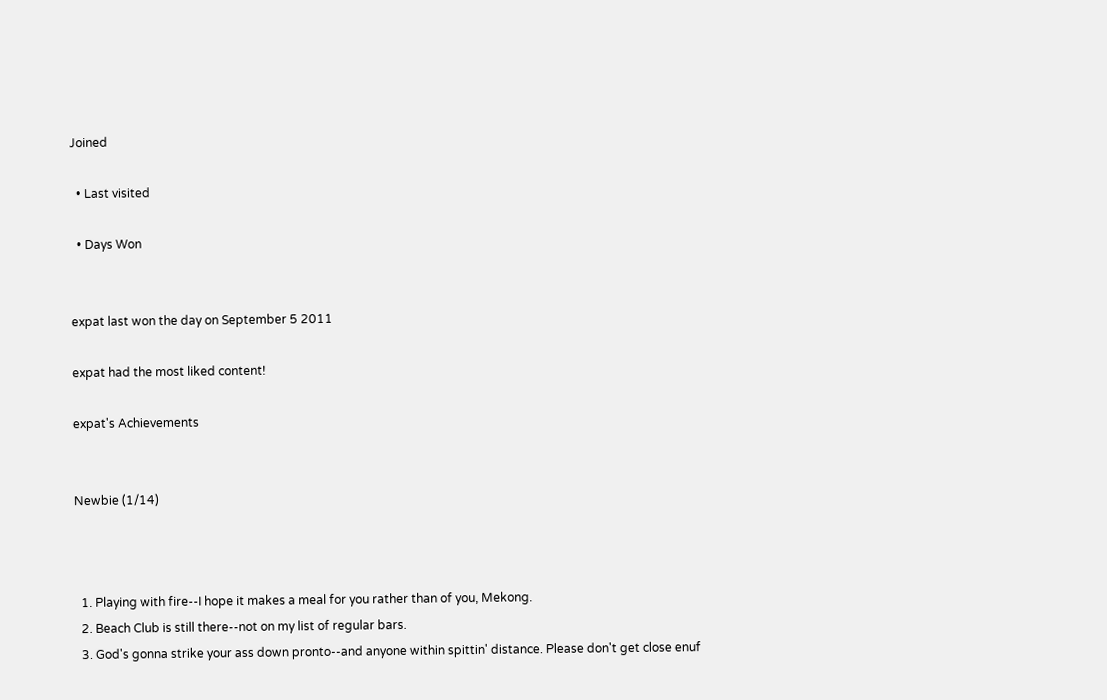Joined

  • Last visited

  • Days Won


expat last won the day on September 5 2011

expat had the most liked content!

expat's Achievements


Newbie (1/14)



  1. Playing with fire--I hope it makes a meal for you rather than of you, Mekong.
  2. Beach Club is still there--not on my list of regular bars.
  3. God's gonna strike your ass down pronto--and anyone within spittin' distance. Please don't get close enuf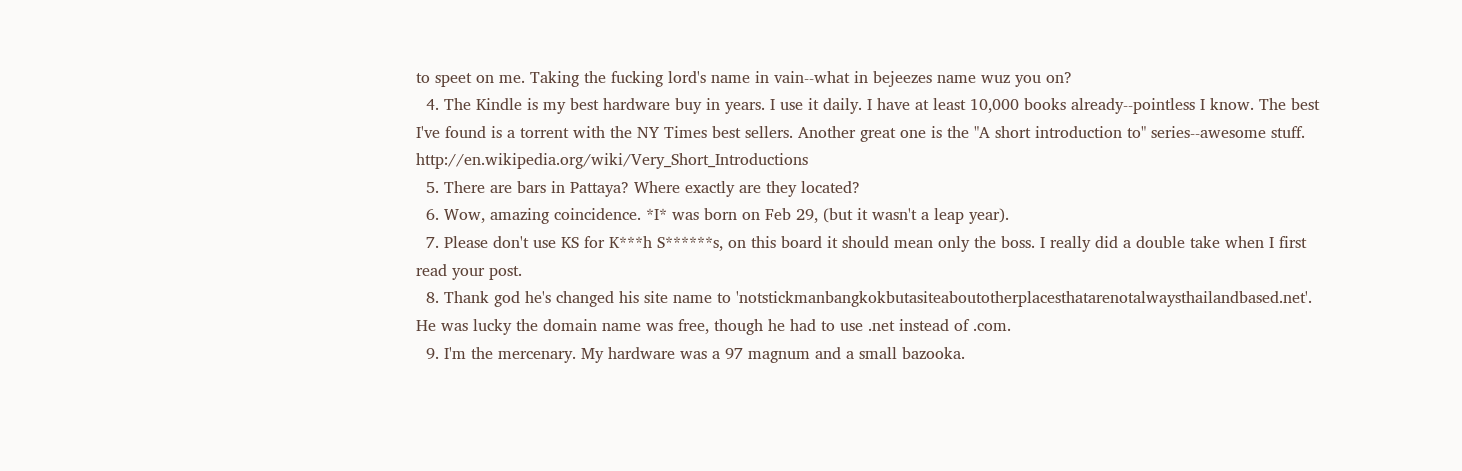to speet on me. Taking the fucking lord's name in vain--what in bejeezes name wuz you on?
  4. The Kindle is my best hardware buy in years. I use it daily. I have at least 10,000 books already--pointless I know. The best I've found is a torrent with the NY Times best sellers. Another great one is the "A short introduction to" series--awesome stuff. http://en.wikipedia.org/wiki/Very_Short_Introductions
  5. There are bars in Pattaya? Where exactly are they located?
  6. Wow, amazing coincidence. *I* was born on Feb 29, (but it wasn't a leap year).
  7. Please don't use KS for K***h S******s, on this board it should mean only the boss. I really did a double take when I first read your post.
  8. Thank god he's changed his site name to 'notstickmanbangkokbutasiteaboutotherplacesthatarenotalwaysthailandbased.net'. He was lucky the domain name was free, though he had to use .net instead of .com.
  9. I'm the mercenary. My hardware was a 97 magnum and a small bazooka.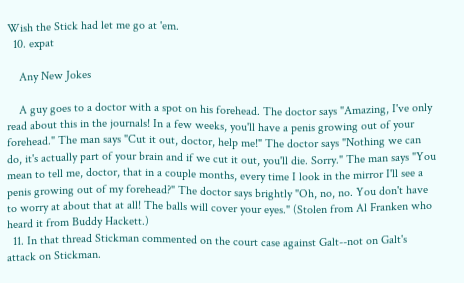Wish the Stick had let me go at 'em.
  10. expat

    Any New Jokes

    A guy goes to a doctor with a spot on his forehead. The doctor says "Amazing, I've only read about this in the journals! In a few weeks, you'll have a penis growing out of your forehead." The man says "Cut it out, doctor, help me!" The doctor says "Nothing we can do, it's actually part of your brain and if we cut it out, you'll die. Sorry." The man says "You mean to tell me, doctor, that in a couple months, every time I look in the mirror I'll see a penis growing out of my forehead?" The doctor says brightly "Oh, no, no. You don't have to worry at about that at all! The balls will cover your eyes." (Stolen from Al Franken who heard it from Buddy Hackett.)
  11. In that thread Stickman commented on the court case against Galt--not on Galt's attack on Stickman.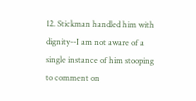12. Stickman handled him with dignity--I am not aware of a single instance of him stooping to comment on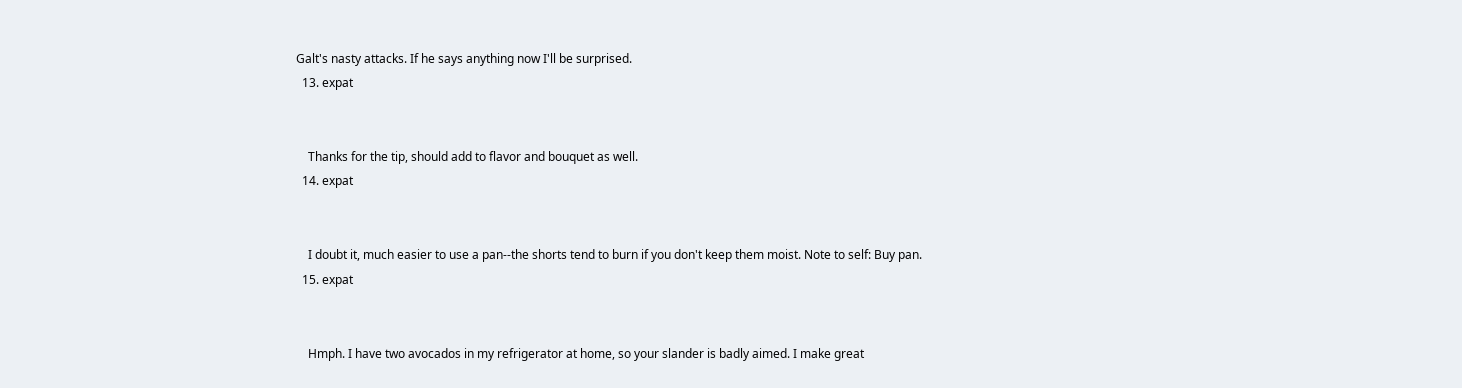Galt's nasty attacks. If he says anything now I'll be surprised.
  13. expat


    Thanks for the tip, should add to flavor and bouquet as well.
  14. expat


    I doubt it, much easier to use a pan--the shorts tend to burn if you don't keep them moist. Note to self: Buy pan.
  15. expat


    Hmph. I have two avocados in my refrigerator at home, so your slander is badly aimed. I make great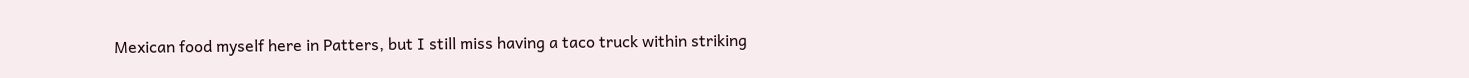Mexican food myself here in Patters, but I still miss having a taco truck within striking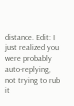distance. Edit: I just realized you were probably auto-replying, not trying to rub it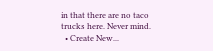in that there are no taco trucks here. Never mind.
  • Create New...